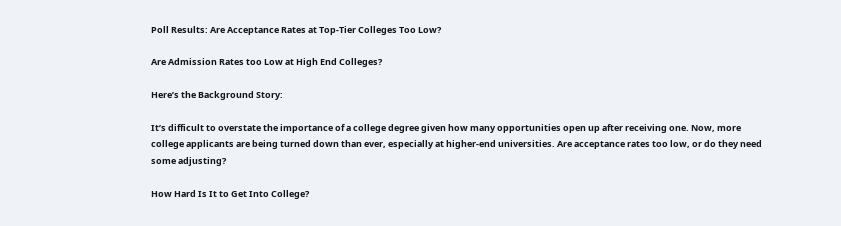Poll Results: Are Acceptance Rates at Top-Tier Colleges Too Low?

Are Admission Rates too Low at High End Colleges?

Here’s the Background Story:

It’s difficult to overstate the importance of a college degree given how many opportunities open up after receiving one. Now, more college applicants are being turned down than ever, especially at higher-end universities. Are acceptance rates too low, or do they need some adjusting?

How Hard Is It to Get Into College?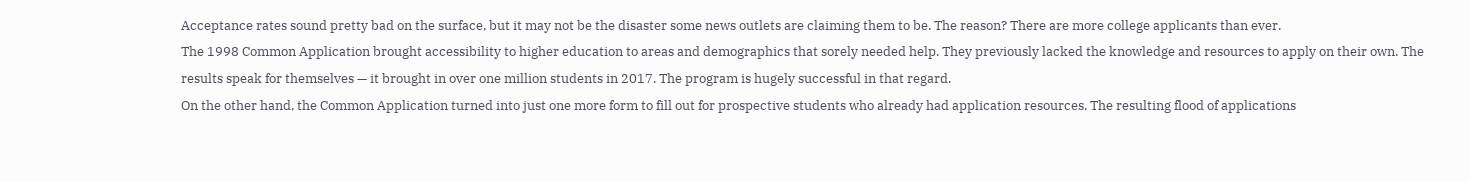Acceptance rates sound pretty bad on the surface, but it may not be the disaster some news outlets are claiming them to be. The reason? There are more college applicants than ever.
The 1998 Common Application brought accessibility to higher education to areas and demographics that sorely needed help. They previously lacked the knowledge and resources to apply on their own. The results speak for themselves — it brought in over one million students in 2017. The program is hugely successful in that regard.
On the other hand, the Common Application turned into just one more form to fill out for prospective students who already had application resources. The resulting flood of applications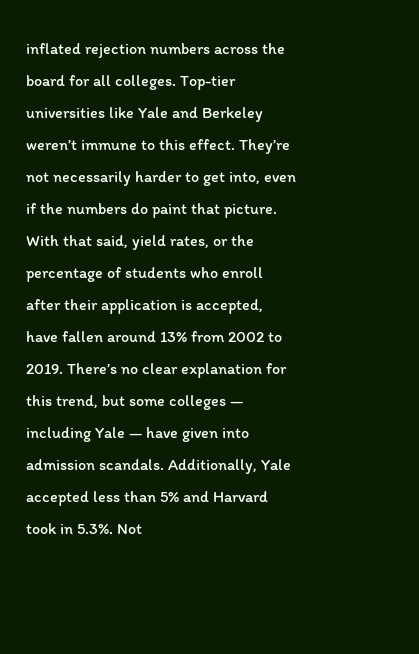inflated rejection numbers across the board for all colleges. Top-tier universities like Yale and Berkeley weren’t immune to this effect. They’re not necessarily harder to get into, even if the numbers do paint that picture.
With that said, yield rates, or the percentage of students who enroll after their application is accepted, have fallen around 13% from 2002 to 2019. There’s no clear explanation for this trend, but some colleges — including Yale — have given into admission scandals. Additionally, Yale accepted less than 5% and Harvard took in 5.3%. Not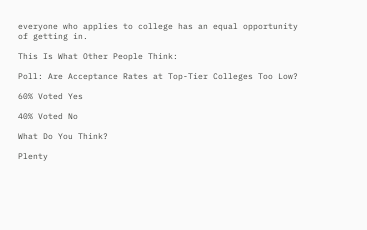everyone who applies to college has an equal opportunity of getting in.

This Is What Other People Think:

Poll: Are Acceptance Rates at Top-Tier Colleges Too Low?

60% Voted Yes

40% Voted No

What Do You Think?

Plenty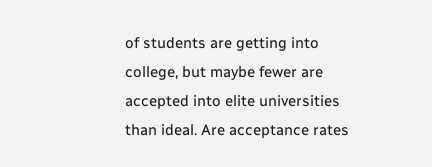of students are getting into college, but maybe fewer are accepted into elite universities than ideal. Are acceptance rates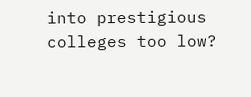into prestigious colleges too low?